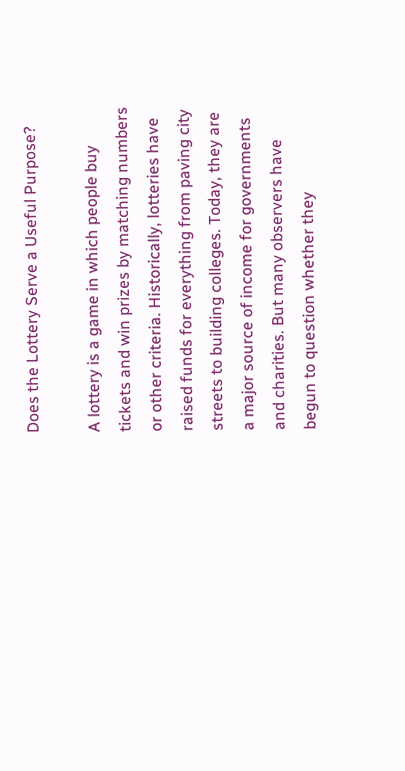Does the Lottery Serve a Useful Purpose?

A lottery is a game in which people buy tickets and win prizes by matching numbers or other criteria. Historically, lotteries have raised funds for everything from paving city streets to building colleges. Today, they are a major source of income for governments and charities. But many observers have begun to question whether they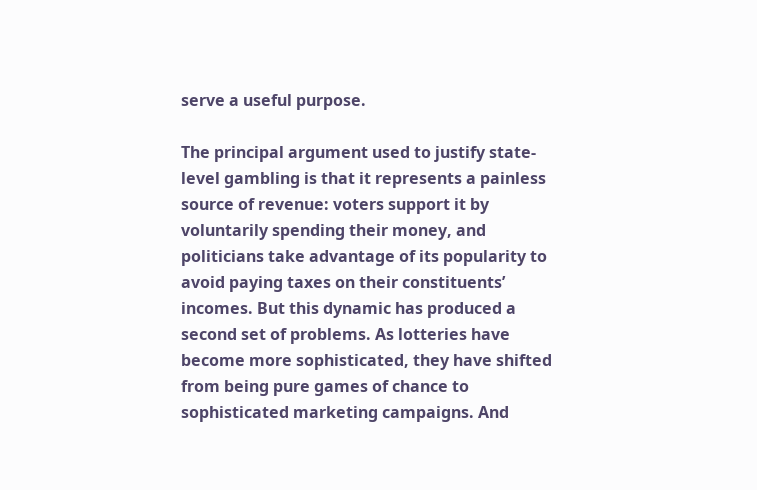serve a useful purpose.

The principal argument used to justify state-level gambling is that it represents a painless source of revenue: voters support it by voluntarily spending their money, and politicians take advantage of its popularity to avoid paying taxes on their constituents’ incomes. But this dynamic has produced a second set of problems. As lotteries have become more sophisticated, they have shifted from being pure games of chance to sophisticated marketing campaigns. And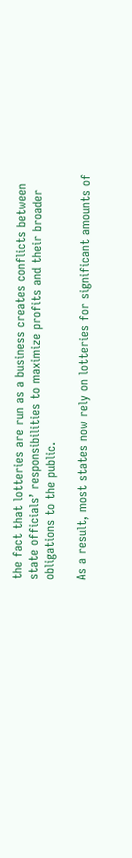the fact that lotteries are run as a business creates conflicts between state officials’ responsibilities to maximize profits and their broader obligations to the public.

As a result, most states now rely on lotteries for significant amounts of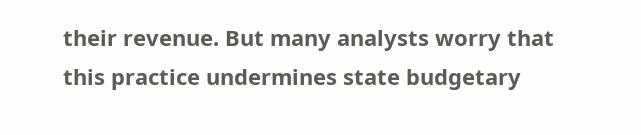their revenue. But many analysts worry that this practice undermines state budgetary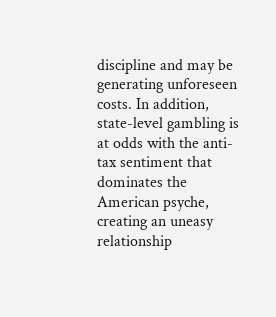discipline and may be generating unforeseen costs. In addition, state-level gambling is at odds with the anti-tax sentiment that dominates the American psyche, creating an uneasy relationship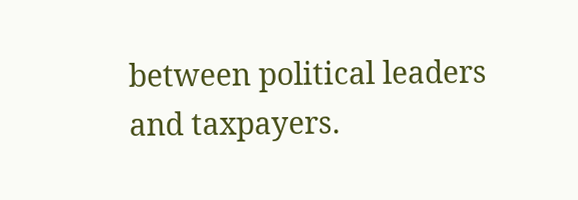between political leaders and taxpayers.